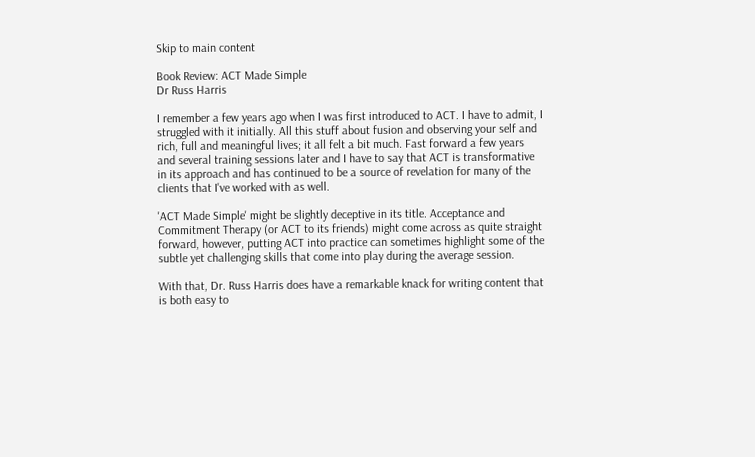Skip to main content

Book Review: ACT Made Simple
Dr Russ Harris

I remember a few years ago when I was first introduced to ACT. I have to admit, I struggled with it initially. All this stuff about fusion and observing your self and rich, full and meaningful lives; it all felt a bit much. Fast forward a few years and several training sessions later and I have to say that ACT is transformative in its approach and has continued to be a source of revelation for many of the clients that I've worked with as well.

'ACT Made Simple' might be slightly deceptive in its title. Acceptance and Commitment Therapy (or ACT to its friends) might come across as quite straight forward, however, putting ACT into practice can sometimes highlight some of the subtle yet challenging skills that come into play during the average session.

With that, Dr. Russ Harris does have a remarkable knack for writing content that is both easy to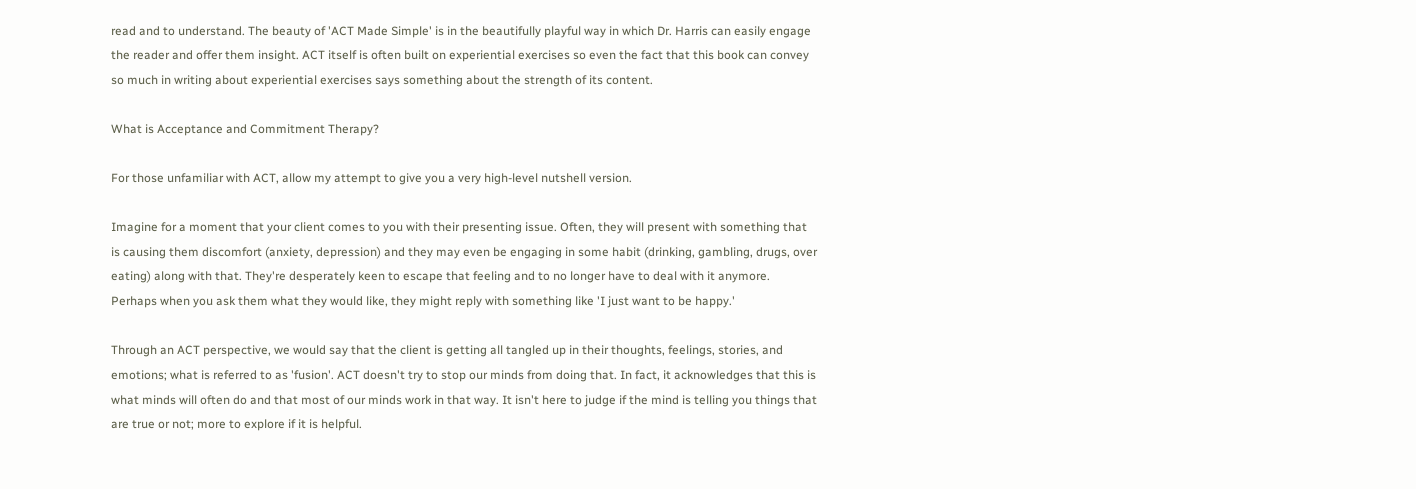read and to understand. The beauty of 'ACT Made Simple' is in the beautifully playful way in which Dr. Harris can easily engage the reader and offer them insight. ACT itself is often built on experiential exercises so even the fact that this book can convey so much in writing about experiential exercises says something about the strength of its content.

What is Acceptance and Commitment Therapy?

For those unfamiliar with ACT, allow my attempt to give you a very high-level nutshell version.

Imagine for a moment that your client comes to you with their presenting issue. Often, they will present with something that is causing them discomfort (anxiety, depression) and they may even be engaging in some habit (drinking, gambling, drugs, over eating) along with that. They're desperately keen to escape that feeling and to no longer have to deal with it anymore. Perhaps when you ask them what they would like, they might reply with something like 'I just want to be happy.'

Through an ACT perspective, we would say that the client is getting all tangled up in their thoughts, feelings, stories, and emotions; what is referred to as 'fusion'. ACT doesn't try to stop our minds from doing that. In fact, it acknowledges that this is what minds will often do and that most of our minds work in that way. It isn't here to judge if the mind is telling you things that are true or not; more to explore if it is helpful.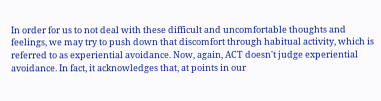In order for us to not deal with these difficult and uncomfortable thoughts and feelings, we may try to push down that discomfort through habitual activity, which is referred to as experiential avoidance. Now, again, ACT doesn't judge experiential avoidance. In fact, it acknowledges that, at points in our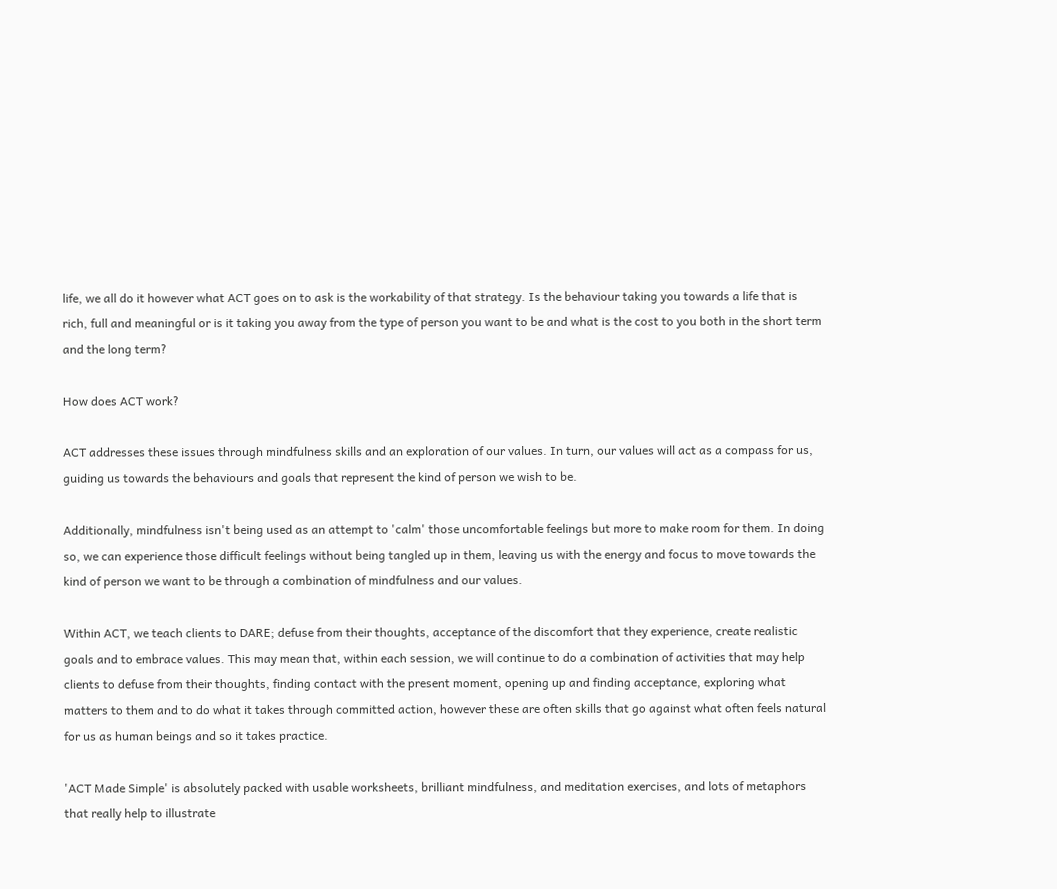life, we all do it however what ACT goes on to ask is the workability of that strategy. Is the behaviour taking you towards a life that is rich, full and meaningful or is it taking you away from the type of person you want to be and what is the cost to you both in the short term and the long term?

How does ACT work?

ACT addresses these issues through mindfulness skills and an exploration of our values. In turn, our values will act as a compass for us, guiding us towards the behaviours and goals that represent the kind of person we wish to be.

Additionally, mindfulness isn't being used as an attempt to 'calm' those uncomfortable feelings but more to make room for them. In doing so, we can experience those difficult feelings without being tangled up in them, leaving us with the energy and focus to move towards the kind of person we want to be through a combination of mindfulness and our values.

Within ACT, we teach clients to DARE; defuse from their thoughts, acceptance of the discomfort that they experience, create realistic goals and to embrace values. This may mean that, within each session, we will continue to do a combination of activities that may help clients to defuse from their thoughts, finding contact with the present moment, opening up and finding acceptance, exploring what matters to them and to do what it takes through committed action, however these are often skills that go against what often feels natural for us as human beings and so it takes practice.

'ACT Made Simple' is absolutely packed with usable worksheets, brilliant mindfulness, and meditation exercises, and lots of metaphors that really help to illustrate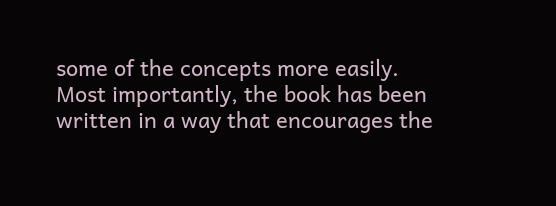some of the concepts more easily. Most importantly, the book has been written in a way that encourages the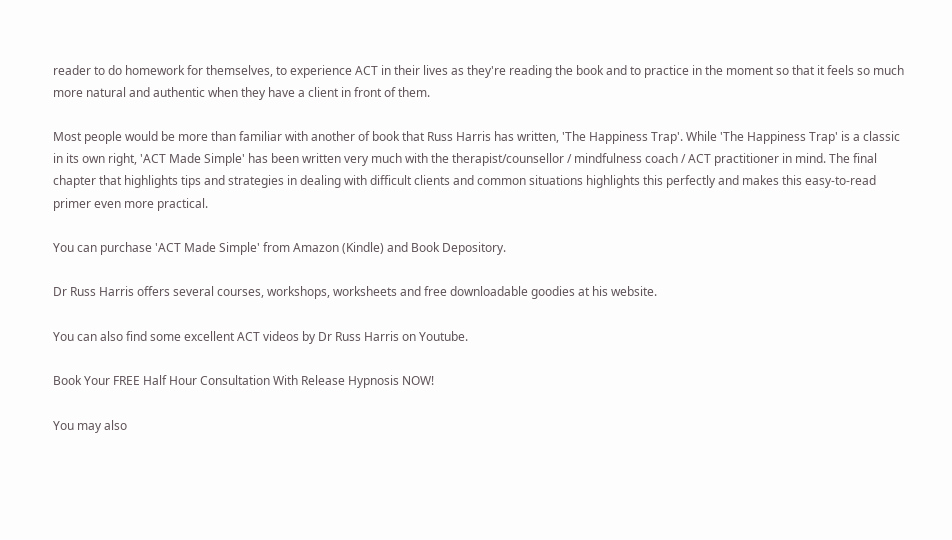reader to do homework for themselves, to experience ACT in their lives as they're reading the book and to practice in the moment so that it feels so much more natural and authentic when they have a client in front of them.

Most people would be more than familiar with another of book that Russ Harris has written, 'The Happiness Trap'. While 'The Happiness Trap' is a classic in its own right, 'ACT Made Simple' has been written very much with the therapist/counsellor / mindfulness coach / ACT practitioner in mind. The final chapter that highlights tips and strategies in dealing with difficult clients and common situations highlights this perfectly and makes this easy-to-read primer even more practical.

You can purchase 'ACT Made Simple' from Amazon (Kindle) and Book Depository.

Dr Russ Harris offers several courses, workshops, worksheets and free downloadable goodies at his website.

You can also find some excellent ACT videos by Dr Russ Harris on Youtube.

Book Your FREE Half Hour Consultation With Release Hypnosis NOW!

You may also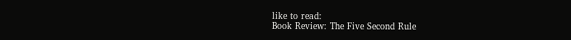like to read:
Book Review: The Five Second Rule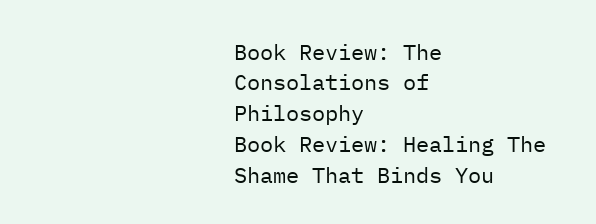Book Review: The Consolations of Philosophy
Book Review: Healing The Shame That Binds You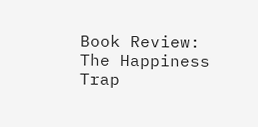Book Review: The Happiness Trap